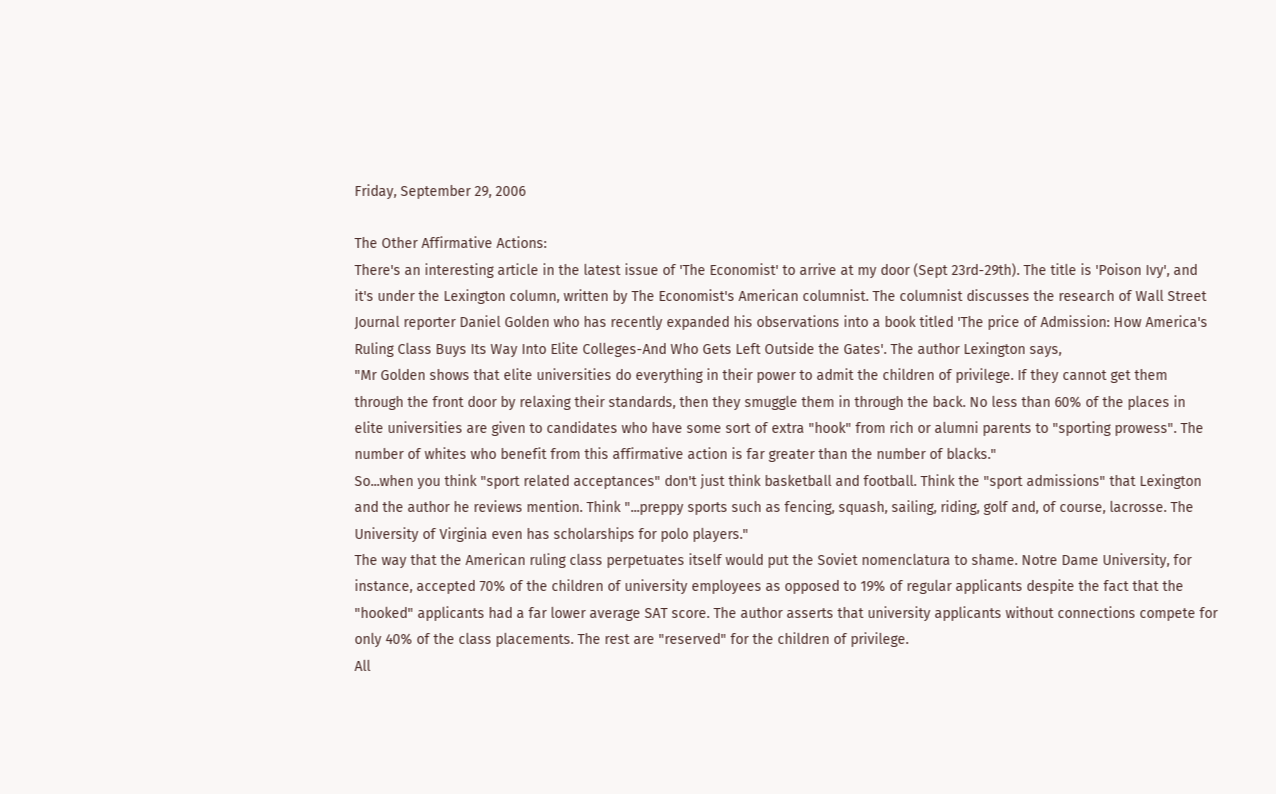Friday, September 29, 2006

The Other Affirmative Actions:
There's an interesting article in the latest issue of 'The Economist' to arrive at my door (Sept 23rd-29th). The title is 'Poison Ivy', and it's under the Lexington column, written by The Economist's American columnist. The columnist discusses the research of Wall Street Journal reporter Daniel Golden who has recently expanded his observations into a book titled 'The price of Admission: How America's Ruling Class Buys Its Way Into Elite Colleges-And Who Gets Left Outside the Gates'. The author Lexington says,
"Mr Golden shows that elite universities do everything in their power to admit the children of privilege. If they cannot get them through the front door by relaxing their standards, then they smuggle them in through the back. No less than 60% of the places in elite universities are given to candidates who have some sort of extra "hook" from rich or alumni parents to "sporting prowess". The number of whites who benefit from this affirmative action is far greater than the number of blacks."
So...when you think "sport related acceptances" don't just think basketball and football. Think the "sport admissions" that Lexington and the author he reviews mention. Think "...preppy sports such as fencing, squash, sailing, riding, golf and, of course, lacrosse. The University of Virginia even has scholarships for polo players."
The way that the American ruling class perpetuates itself would put the Soviet nomenclatura to shame. Notre Dame University, for instance, accepted 70% of the children of university employees as opposed to 19% of regular applicants despite the fact that the "hooked" applicants had a far lower average SAT score. The author asserts that university applicants without connections compete for only 40% of the class placements. The rest are "reserved" for the children of privilege.
All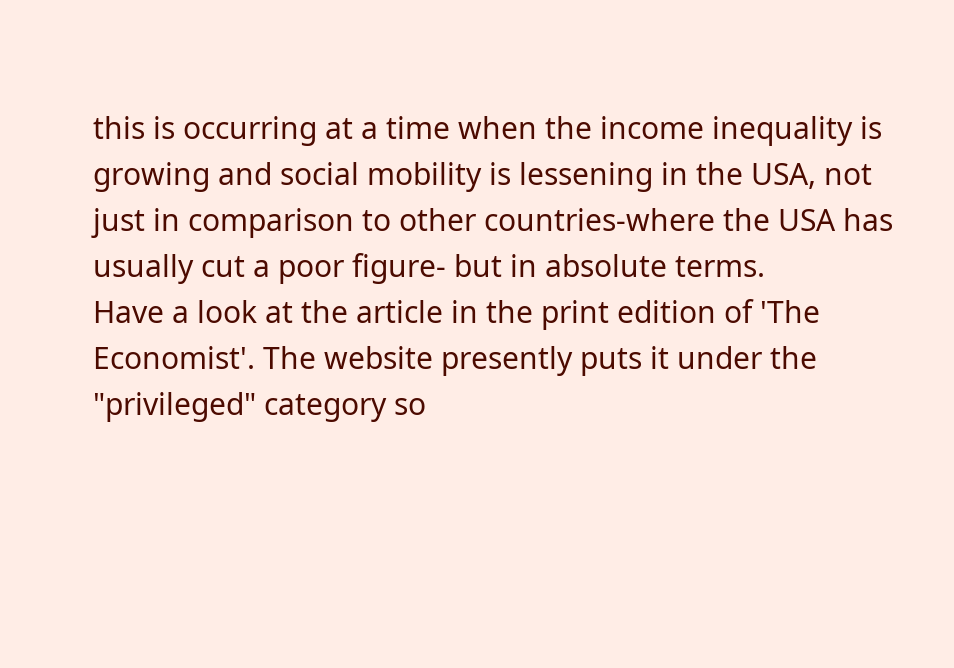this is occurring at a time when the income inequality is growing and social mobility is lessening in the USA, not just in comparison to other countries-where the USA has usually cut a poor figure- but in absolute terms.
Have a look at the article in the print edition of 'The Economist'. The website presently puts it under the "privileged" category so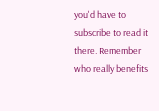you'd have to subscribe to read it there. Remember who really benefits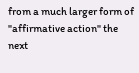from a much larger form of "affirmative action" the next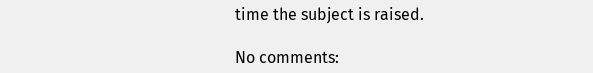time the subject is raised.

No comments: